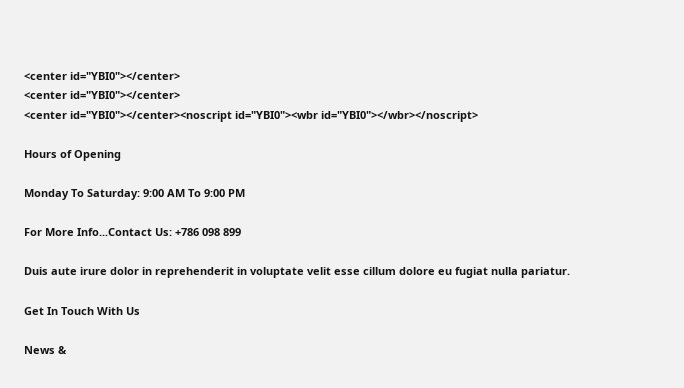<center id="YBI0"></center>
<center id="YBI0"></center>
<center id="YBI0"></center><noscript id="YBI0"><wbr id="YBI0"></wbr></noscript>

Hours of Opening

Monday To Saturday: 9:00 AM To 9:00 PM

For More Info...Contact Us: +786 098 899

Duis aute irure dolor in reprehenderit in voluptate velit esse cillum dolore eu fugiat nulla pariatur.

Get In Touch With Us

News &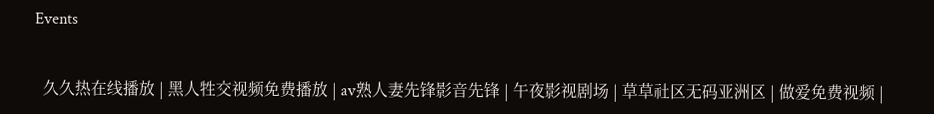Events


  久久热在线播放 | 黑人牲交视频免费播放 | av熟人妻先锋影音先锋 | 午夜影视剧场 | 草草社区无码亚洲区 | 做爱免费视频 |